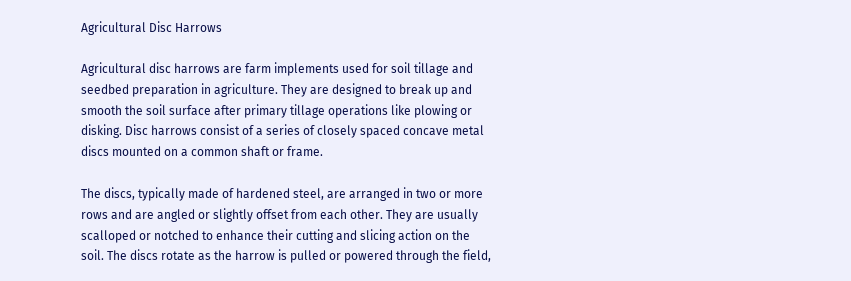Agricultural Disc Harrows

Agricultural disc harrows are farm implements used for soil tillage and seedbed preparation in agriculture. They are designed to break up and smooth the soil surface after primary tillage operations like plowing or disking. Disc harrows consist of a series of closely spaced concave metal discs mounted on a common shaft or frame.

The discs, typically made of hardened steel, are arranged in two or more rows and are angled or slightly offset from each other. They are usually scalloped or notched to enhance their cutting and slicing action on the soil. The discs rotate as the harrow is pulled or powered through the field,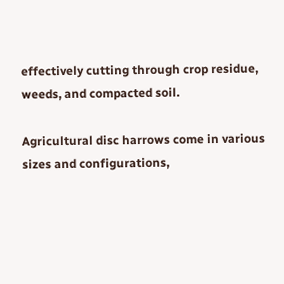effectively cutting through crop residue, weeds, and compacted soil.

Agricultural disc harrows come in various sizes and configurations,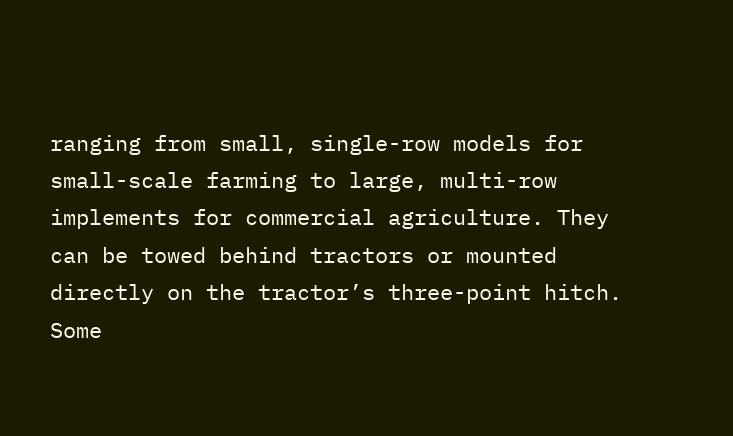ranging from small, single-row models for small-scale farming to large, multi-row implements for commercial agriculture. They can be towed behind tractors or mounted directly on the tractor’s three-point hitch. Some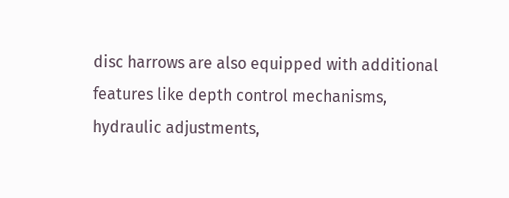disc harrows are also equipped with additional features like depth control mechanisms, hydraulic adjustments,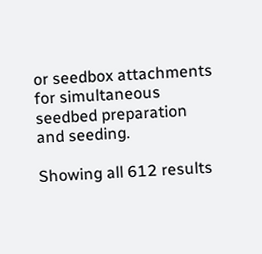or seedbox attachments for simultaneous seedbed preparation and seeding.

Showing all 612 results